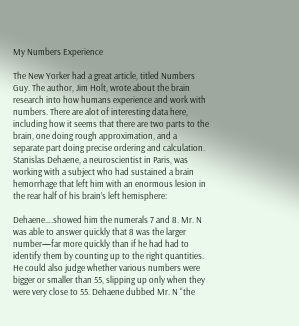My Numbers Experience

The New Yorker had a great article, titled Numbers Guy. The author, Jim Holt, wrote about the brain research into how humans experience and work with numbers. There are alot of interesting data here, including how it seems that there are two parts to the brain, one doing rough approximation, and a separate part doing precise ordering and calculation. Stanislas Dehaene, a neuroscientist in Paris, was working with a subject who had sustained a brain hemorrhage that left him with an enormous lesion in the rear half of his brain’s left hemisphere:

Dehaene….showed him the numerals 7 and 8. Mr. N was able to answer quickly that 8 was the larger number—far more quickly than if he had had to identify them by counting up to the right quantities. He could also judge whether various numbers were bigger or smaller than 55, slipping up only when they were very close to 55. Dehaene dubbed Mr. N “the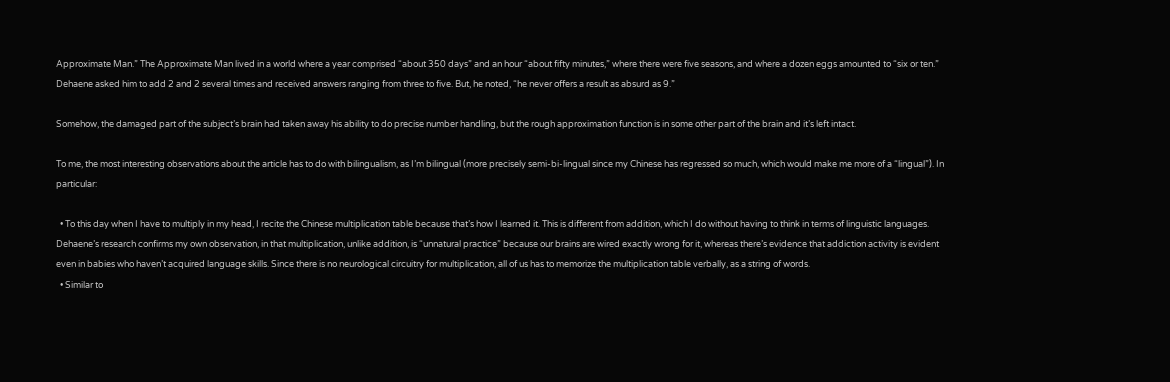Approximate Man.” The Approximate Man lived in a world where a year comprised “about 350 days” and an hour “about fifty minutes,” where there were five seasons, and where a dozen eggs amounted to “six or ten.” Dehaene asked him to add 2 and 2 several times and received answers ranging from three to five. But, he noted, “he never offers a result as absurd as 9.”

Somehow, the damaged part of the subject’s brain had taken away his ability to do precise number handling, but the rough approximation function is in some other part of the brain and it’s left intact.

To me, the most interesting observations about the article has to do with bilingualism, as I’m bilingual (more precisely semi-bi-lingual since my Chinese has regressed so much, which would make me more of a “lingual”). In particular:

  • To this day when I have to multiply in my head, I recite the Chinese multiplication table because that’s how I learned it. This is different from addition, which I do without having to think in terms of linguistic languages. Dehaene’s research confirms my own observation, in that multiplication, unlike addition, is “unnatural practice” because our brains are wired exactly wrong for it, whereas there’s evidence that addiction activity is evident even in babies who haven’t acquired language skills. Since there is no neurological circuitry for multiplication, all of us has to memorize the multiplication table verbally, as a string of words.
  • Similar to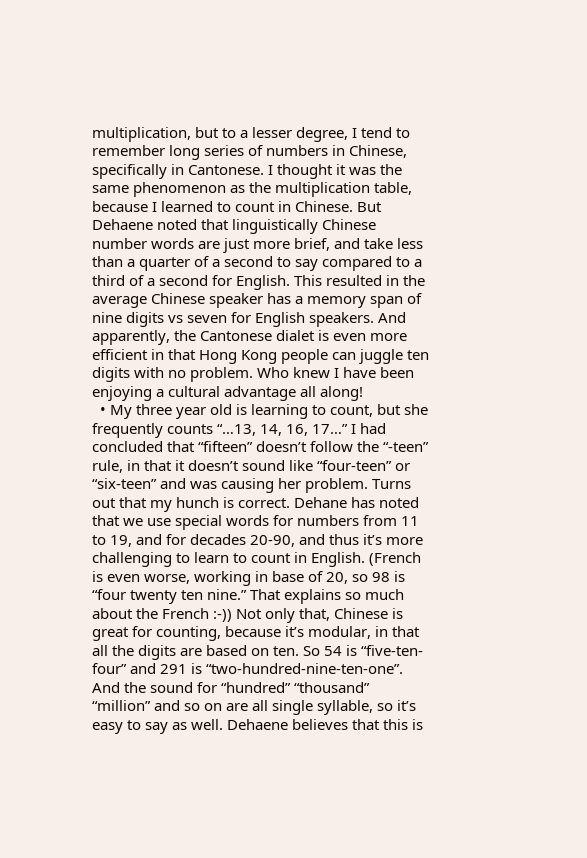multiplication, but to a lesser degree, I tend to remember long series of numbers in Chinese, specifically in Cantonese. I thought it was the same phenomenon as the multiplication table, because I learned to count in Chinese. But Dehaene noted that linguistically Chinese number words are just more brief, and take less than a quarter of a second to say compared to a third of a second for English. This resulted in the average Chinese speaker has a memory span of nine digits vs seven for English speakers. And apparently, the Cantonese dialet is even more efficient in that Hong Kong people can juggle ten digits with no problem. Who knew I have been enjoying a cultural advantage all along!
  • My three year old is learning to count, but she frequently counts “…13, 14, 16, 17…” I had concluded that “fifteen” doesn’t follow the “-teen” rule, in that it doesn’t sound like “four-teen” or “six-teen” and was causing her problem. Turns out that my hunch is correct. Dehane has noted that we use special words for numbers from 11 to 19, and for decades 20-90, and thus it’s more challenging to learn to count in English. (French is even worse, working in base of 20, so 98 is “four twenty ten nine.” That explains so much about the French :-)) Not only that, Chinese is great for counting, because it’s modular, in that all the digits are based on ten. So 54 is “five-ten-four” and 291 is “two-hundred-nine-ten-one”. And the sound for “hundred” “thousand” “million” and so on are all single syllable, so it’s easy to say as well. Dehaene believes that this is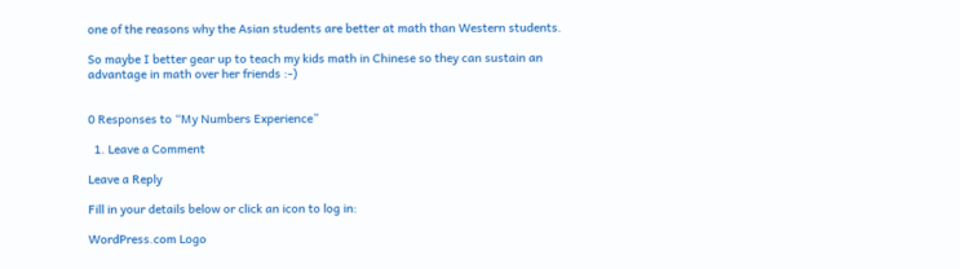one of the reasons why the Asian students are better at math than Western students.

So maybe I better gear up to teach my kids math in Chinese so they can sustain an advantage in math over her friends :-)


0 Responses to “My Numbers Experience”

  1. Leave a Comment

Leave a Reply

Fill in your details below or click an icon to log in:

WordPress.com Logo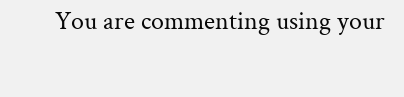You are commenting using your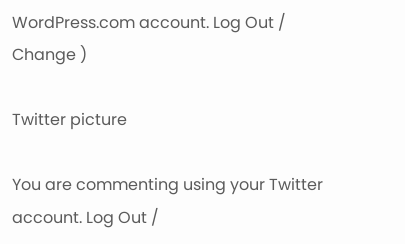WordPress.com account. Log Out / Change )

Twitter picture

You are commenting using your Twitter account. Log Out /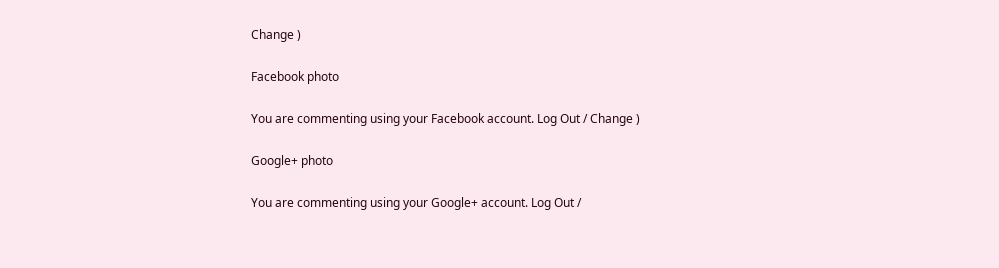Change )

Facebook photo

You are commenting using your Facebook account. Log Out / Change )

Google+ photo

You are commenting using your Google+ account. Log Out /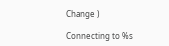Change )

Connecting to %s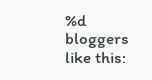%d bloggers like this: